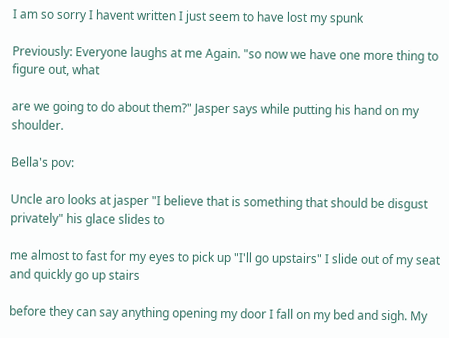I am so sorry I havent written I just seem to have lost my spunk

Previously: Everyone laughs at me Again. "so now we have one more thing to figure out, what

are we going to do about them?" Jasper says while putting his hand on my shoulder.

Bella's pov:

Uncle aro looks at jasper "I believe that is something that should be disgust privately" his glace slides to

me almost to fast for my eyes to pick up "I'll go upstairs" I slide out of my seat and quickly go up stairs

before they can say anything opening my door I fall on my bed and sigh. My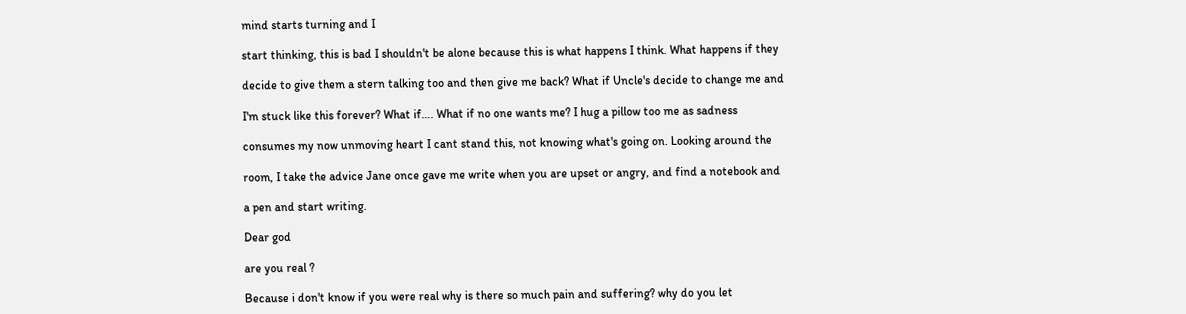mind starts turning and I

start thinking, this is bad I shouldn't be alone because this is what happens I think. What happens if they

decide to give them a stern talking too and then give me back? What if Uncle's decide to change me and

I'm stuck like this forever? What if…. What if no one wants me? I hug a pillow too me as sadness

consumes my now unmoving heart I cant stand this, not knowing what's going on. Looking around the

room, I take the advice Jane once gave me write when you are upset or angry, and find a notebook and

a pen and start writing.

Dear god

are you real ?

Because i don't know if you were real why is there so much pain and suffering? why do you let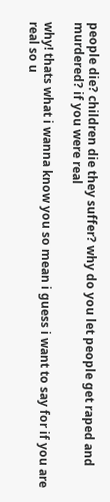people die? children die they suffer? why do you let people get raped and murdered? if you were real

why! thats what i wanna know you so mean i guess i want to say for if you are real so u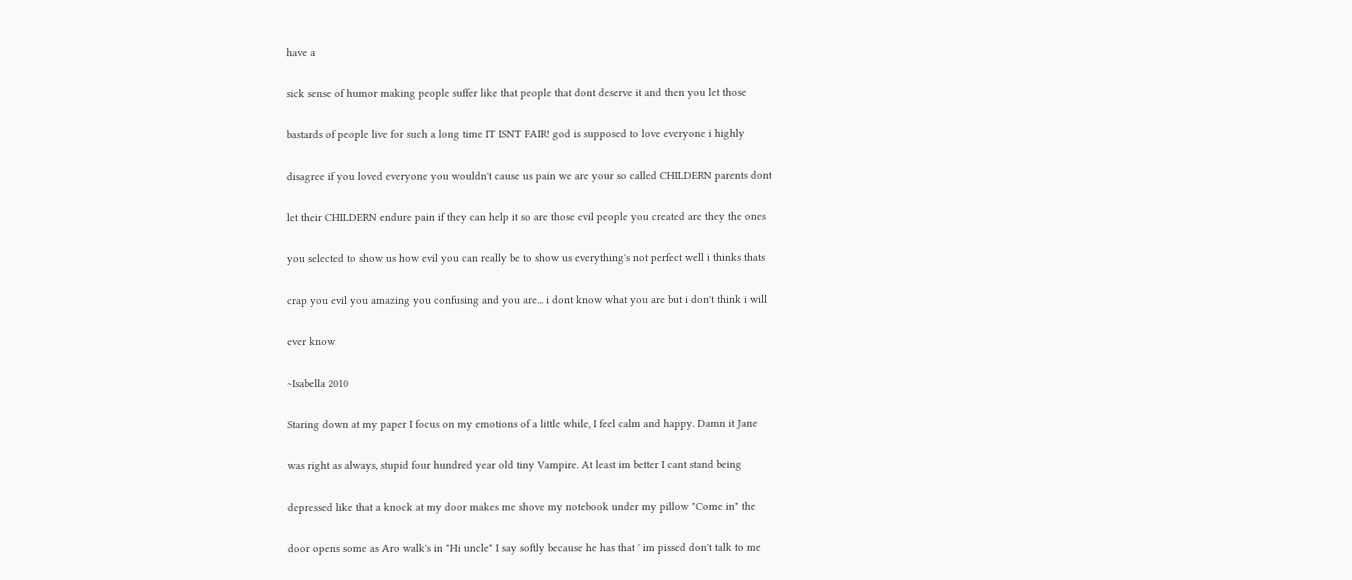have a

sick sense of humor making people suffer like that people that dont deserve it and then you let those

bastards of people live for such a long time IT ISNT FAIR! god is supposed to love everyone i highly

disagree if you loved everyone you wouldn't cause us pain we are your so called CHILDERN parents dont

let their CHILDERN endure pain if they can help it so are those evil people you created are they the ones

you selected to show us how evil you can really be to show us everything's not perfect well i thinks thats

crap you evil you amazing you confusing and you are... i dont know what you are but i don't think i will

ever know

~Isabella 2010

Staring down at my paper I focus on my emotions of a little while, I feel calm and happy. Damn it Jane

was right as always, stupid four hundred year old tiny Vampire. At least im better I cant stand being

depressed like that a knock at my door makes me shove my notebook under my pillow "Come in" the

door opens some as Aro walk's in "Hi uncle" I say softly because he has that ' im pissed don't talk to me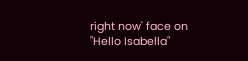right now' face on "Hello Isabella"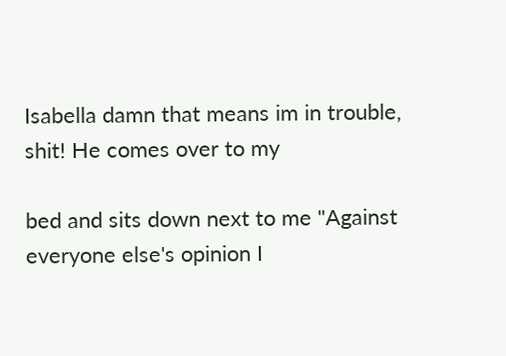Isabella damn that means im in trouble, shit! He comes over to my

bed and sits down next to me "Against everyone else's opinion I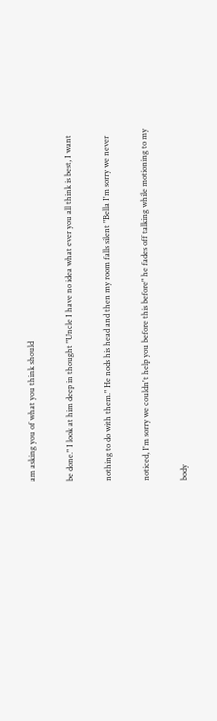am asking you of what you think should

be done." I look at him deep in thought "Uncle I have no idea what ever you all think is best, I want

nothing to do with them." He nods his head and then my room falls silent "Bella I'm sorry we never

noticed, I'm sorry we couldn't help you before this before" he fades off talking while motioning to my

body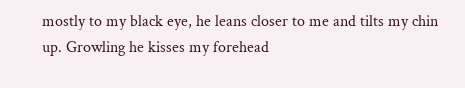mostly to my black eye, he leans closer to me and tilts my chin up. Growling he kisses my forehead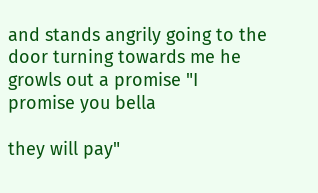and stands angrily going to the door turning towards me he growls out a promise "I promise you bella

they will pay"